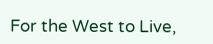For the West to Live,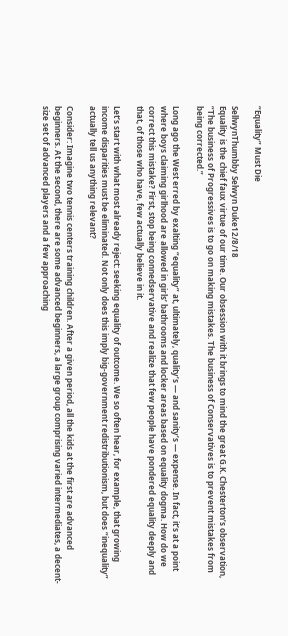“Equality” Must Die

SellwynThumbby Selwyn Duke12/8/18
Equality is the chief faux virtue of our time. Our obsession with it brings to mind the great G.K. Chesterton’s observation, “The business of Progressives is to go on making mistakes. The business of Conservatives is to prevent mistakes from being corrected.”

Long ago the West erred by exalting “equality” at, ultimately, quality’s — and sanity’s — expense. In fact, it’s at a point where boys claiming girlhood are allowed in girls’ bathrooms and locker areas based on equality dogma. How do we correct this mistake? First, stop being connedservative and realize that few people have pondered equality deeply and that, of those who have, few actually believe in it.

Let’s start with what most already reject: seeking equality of outcome. We so often hear, for example, that growing income disparities must be eliminated. Not only does this imply big-government redistributionism, but does “inequality” actually tell us anything relevant?

Consider: Imagine two tennis centers training children. After a given period, all the kids at the first are advanced beginners. At the second, there are some advanced beginners, a large group comprising varied intermediates, a decent-size set of advanced players and a few approaching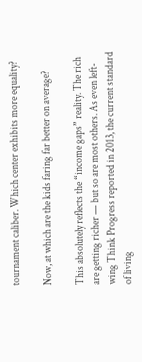tournament caliber. Which center exhibits more equality?

Now, at which are the kids faring far better on average?

This absolutely reflects the “income gaps” reality. The rich are getting richer — but so are most others. As even left-wing Think Progress reported in 2013, the current standard of living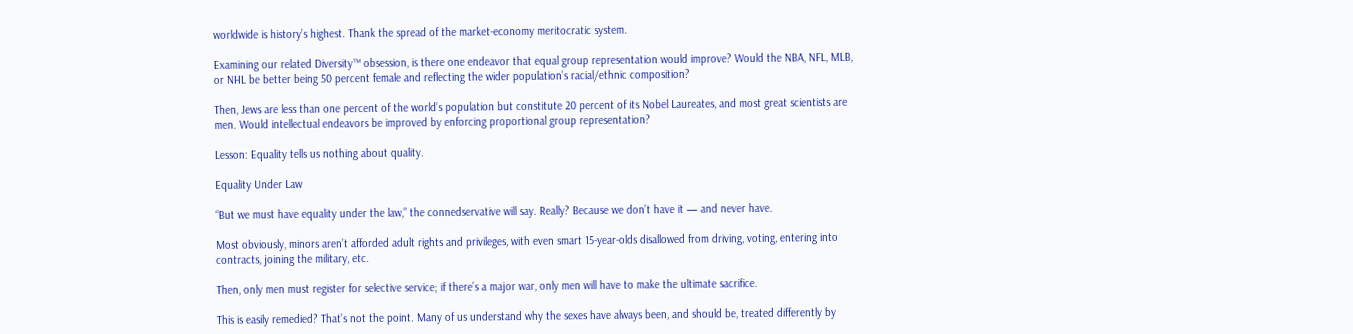worldwide is history’s highest. Thank the spread of the market-economy meritocratic system.

Examining our related Diversity™ obsession, is there one endeavor that equal group representation would improve? Would the NBA, NFL, MLB, or NHL be better being 50 percent female and reflecting the wider population’s racial/ethnic composition?

Then, Jews are less than one percent of the world’s population but constitute 20 percent of its Nobel Laureates, and most great scientists are men. Would intellectual endeavors be improved by enforcing proportional group representation?

Lesson: Equality tells us nothing about quality.

Equality Under Law

“But we must have equality under the law,” the connedservative will say. Really? Because we don’t have it — and never have.

Most obviously, minors aren’t afforded adult rights and privileges, with even smart 15-year-olds disallowed from driving, voting, entering into contracts, joining the military, etc.

Then, only men must register for selective service; if there’s a major war, only men will have to make the ultimate sacrifice.

This is easily remedied? That’s not the point. Many of us understand why the sexes have always been, and should be, treated differently by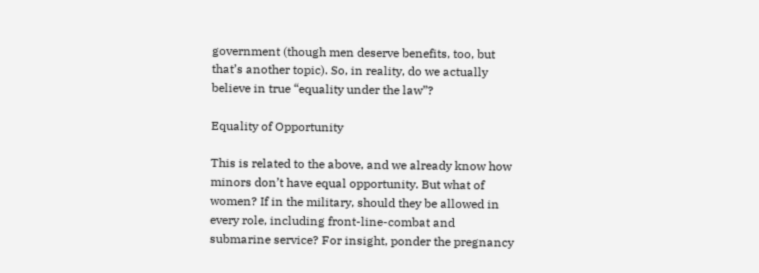government (though men deserve benefits, too, but that’s another topic). So, in reality, do we actually believe in true “equality under the law”?

Equality of Opportunity

This is related to the above, and we already know how minors don’t have equal opportunity. But what of women? If in the military, should they be allowed in every role, including front-line-combat and submarine service? For insight, ponder the pregnancy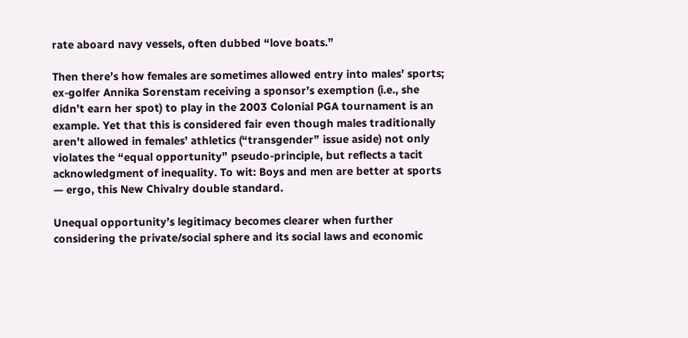rate aboard navy vessels, often dubbed “love boats.”

Then there’s how females are sometimes allowed entry into males’ sports; ex-golfer Annika Sorenstam receiving a sponsor’s exemption (i.e., she didn’t earn her spot) to play in the 2003 Colonial PGA tournament is an example. Yet that this is considered fair even though males traditionally aren’t allowed in females’ athletics (“transgender” issue aside) not only violates the “equal opportunity” pseudo-principle, but reflects a tacit acknowledgment of inequality. To wit: Boys and men are better at sports — ergo, this New Chivalry double standard.

Unequal opportunity’s legitimacy becomes clearer when further considering the private/social sphere and its social laws and economic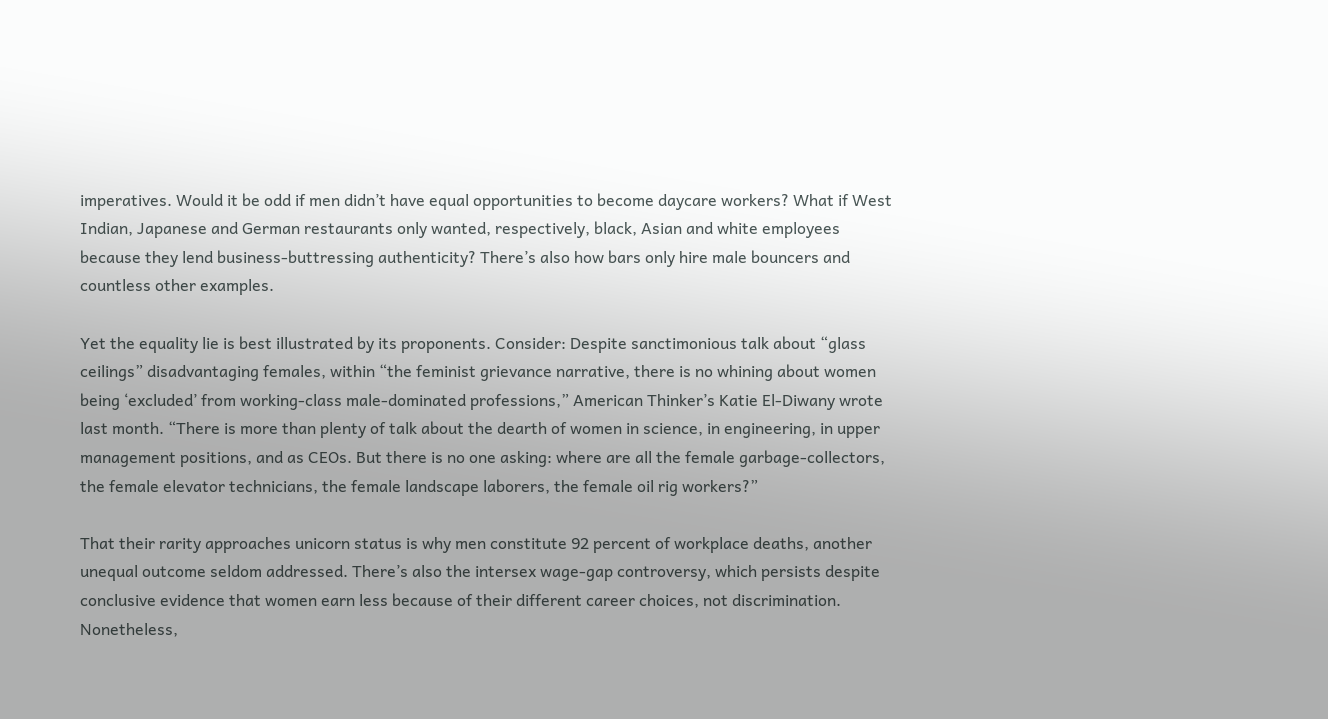imperatives. Would it be odd if men didn’t have equal opportunities to become daycare workers? What if West Indian, Japanese and German restaurants only wanted, respectively, black, Asian and white employees because they lend business-buttressing authenticity? There’s also how bars only hire male bouncers and countless other examples.

Yet the equality lie is best illustrated by its proponents. Consider: Despite sanctimonious talk about “glass ceilings” disadvantaging females, within “the feminist grievance narrative, there is no whining about women being ‘excluded’ from working-class male-dominated professions,” American Thinker’s Katie El-Diwany wrote last month. “There is more than plenty of talk about the dearth of women in science, in engineering, in upper management positions, and as CEOs. But there is no one asking: where are all the female garbage-collectors, the female elevator technicians, the female landscape laborers, the female oil rig workers?”

That their rarity approaches unicorn status is why men constitute 92 percent of workplace deaths, another unequal outcome seldom addressed. There’s also the intersex wage-gap controversy, which persists despite conclusive evidence that women earn less because of their different career choices, not discrimination. Nonetheless,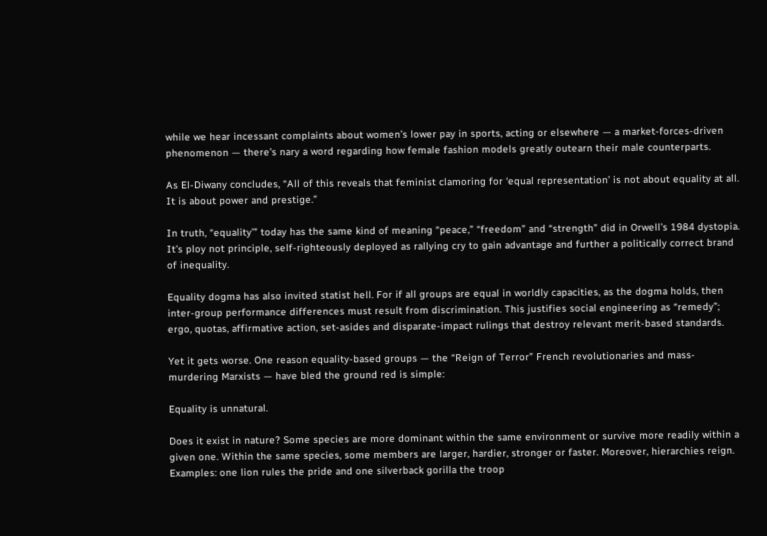while we hear incessant complaints about women’s lower pay in sports, acting or elsewhere — a market-forces-driven phenomenon — there’s nary a word regarding how female fashion models greatly outearn their male counterparts.

As El-Diwany concludes, “All of this reveals that feminist clamoring for ‘equal representation’ is not about equality at all. It is about power and prestige.”

In truth, “equality’” today has the same kind of meaning “peace,” “freedom” and “strength” did in Orwell’s 1984 dystopia. It’s ploy not principle, self-righteously deployed as rallying cry to gain advantage and further a politically correct brand of inequality.

Equality dogma has also invited statist hell. For if all groups are equal in worldly capacities, as the dogma holds, then inter-group performance differences must result from discrimination. This justifies social engineering as “remedy”; ergo, quotas, affirmative action, set-asides and disparate-impact rulings that destroy relevant merit-based standards.

Yet it gets worse. One reason equality-based groups — the “Reign of Terror” French revolutionaries and mass-murdering Marxists — have bled the ground red is simple:

Equality is unnatural.

Does it exist in nature? Some species are more dominant within the same environment or survive more readily within a given one. Within the same species, some members are larger, hardier, stronger or faster. Moreover, hierarchies reign. Examples: one lion rules the pride and one silverback gorilla the troop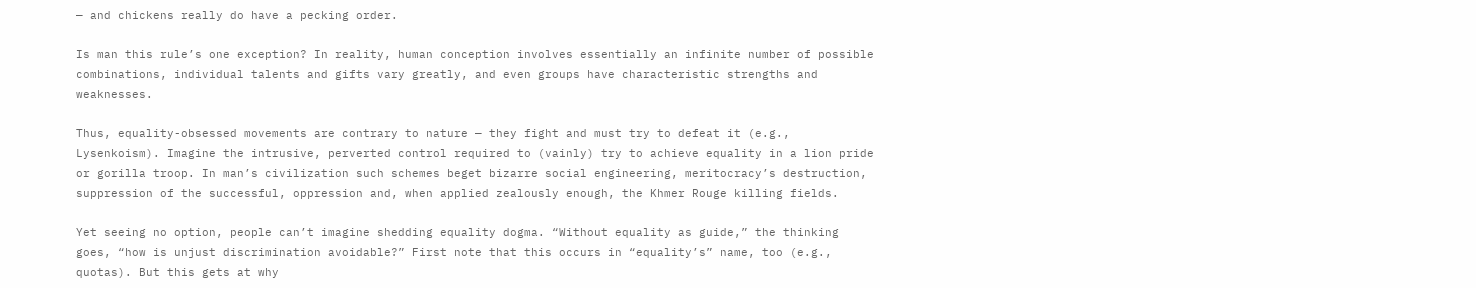— and chickens really do have a pecking order.

Is man this rule’s one exception? In reality, human conception involves essentially an infinite number of possible combinations, individual talents and gifts vary greatly, and even groups have characteristic strengths and weaknesses.

Thus, equality-obsessed movements are contrary to nature — they fight and must try to defeat it (e.g., Lysenkoism). Imagine the intrusive, perverted control required to (vainly) try to achieve equality in a lion pride or gorilla troop. In man’s civilization such schemes beget bizarre social engineering, meritocracy’s destruction, suppression of the successful, oppression and, when applied zealously enough, the Khmer Rouge killing fields.

Yet seeing no option, people can’t imagine shedding equality dogma. “Without equality as guide,” the thinking goes, “how is unjust discrimination avoidable?” First note that this occurs in “equality’s” name, too (e.g., quotas). But this gets at why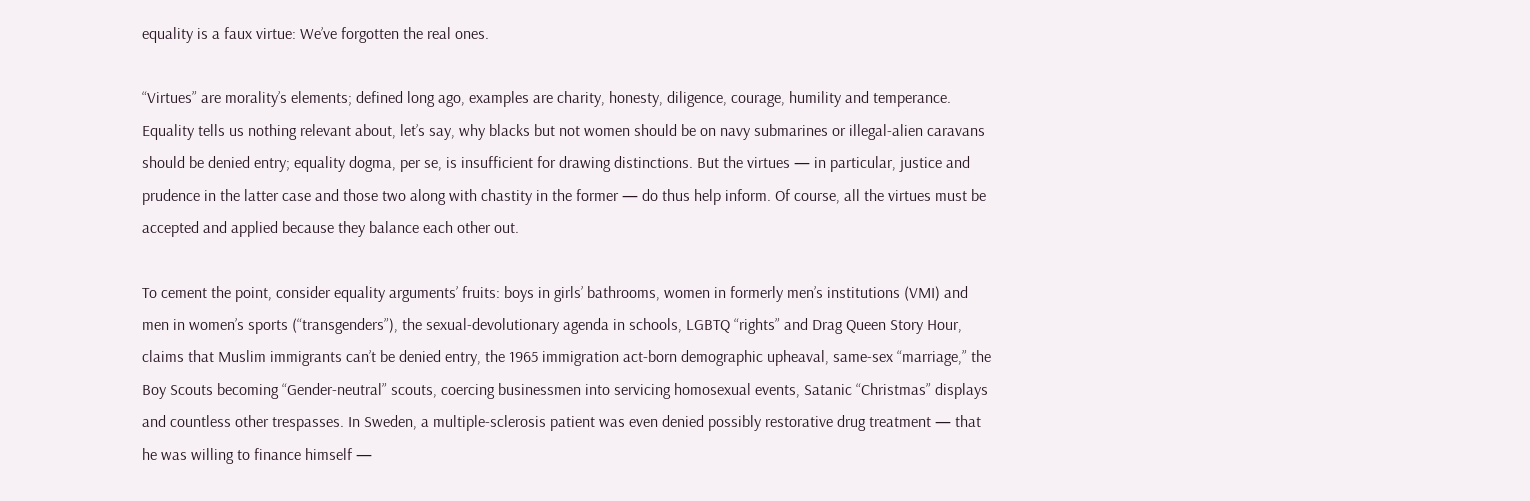equality is a faux virtue: We’ve forgotten the real ones.

“Virtues” are morality’s elements; defined long ago, examples are charity, honesty, diligence, courage, humility and temperance. Equality tells us nothing relevant about, let’s say, why blacks but not women should be on navy submarines or illegal-alien caravans should be denied entry; equality dogma, per se, is insufficient for drawing distinctions. But the virtues — in particular, justice and prudence in the latter case and those two along with chastity in the former — do thus help inform. Of course, all the virtues must be accepted and applied because they balance each other out.

To cement the point, consider equality arguments’ fruits: boys in girls’ bathrooms, women in formerly men’s institutions (VMI) and men in women’s sports (“transgenders”), the sexual-devolutionary agenda in schools, LGBTQ “rights” and Drag Queen Story Hour, claims that Muslim immigrants can’t be denied entry, the 1965 immigration act-born demographic upheaval, same-sex “marriage,” the Boy Scouts becoming “Gender-neutral” scouts, coercing businessmen into servicing homosexual events, Satanic “Christmas” displays and countless other trespasses. In Sweden, a multiple-sclerosis patient was even denied possibly restorative drug treatment — that he was willing to finance himself —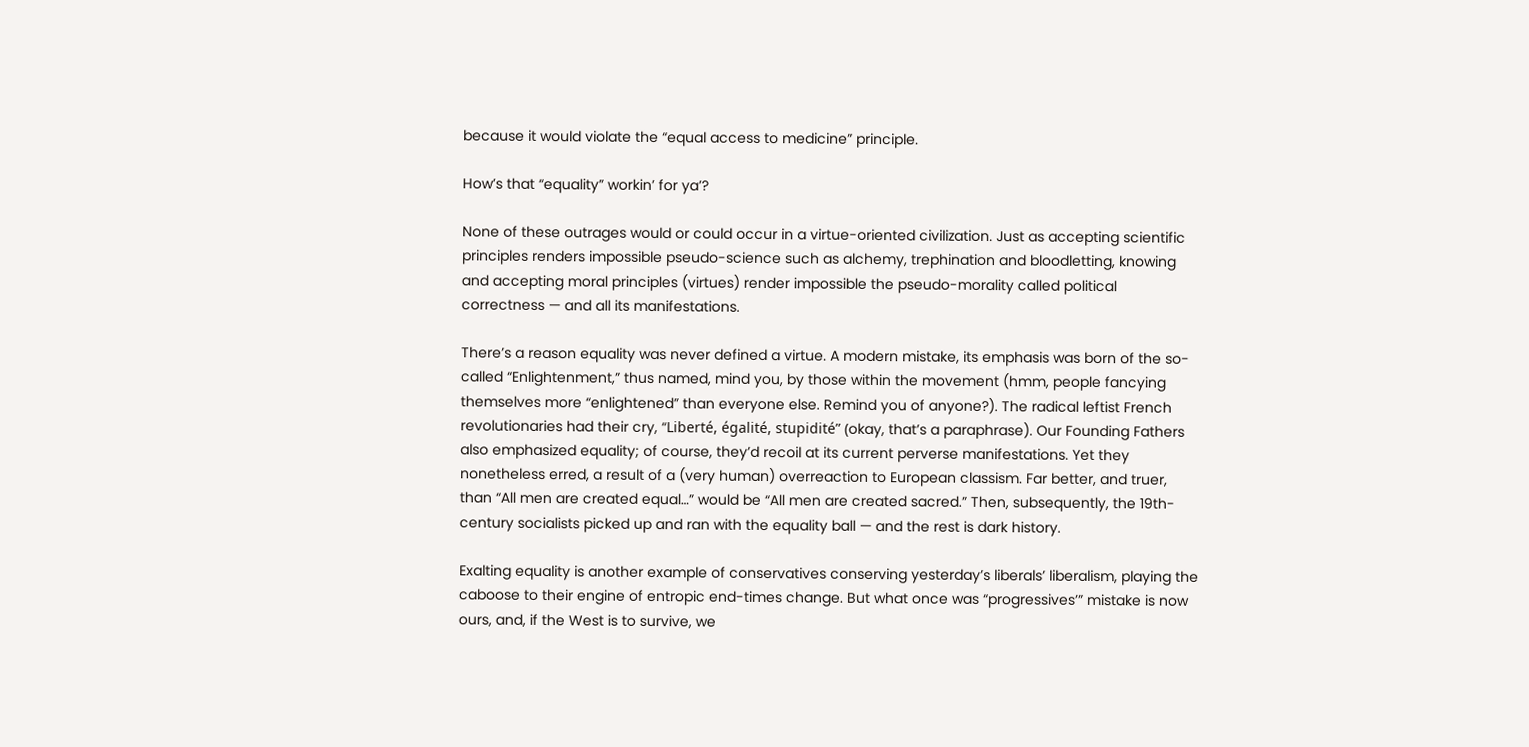because it would violate the “equal access to medicine” principle.

How’s that “equality” workin’ for ya’?

None of these outrages would or could occur in a virtue-oriented civilization. Just as accepting scientific principles renders impossible pseudo-science such as alchemy, trephination and bloodletting, knowing and accepting moral principles (virtues) render impossible the pseudo-morality called political correctness — and all its manifestations.

There’s a reason equality was never defined a virtue. A modern mistake, its emphasis was born of the so-called “Enlightenment,” thus named, mind you, by those within the movement (hmm, people fancying themselves more “enlightened” than everyone else. Remind you of anyone?). The radical leftist French revolutionaries had their cry, “Liberté, égalité, stupidité” (okay, that’s a paraphrase). Our Founding Fathers also emphasized equality; of course, they’d recoil at its current perverse manifestations. Yet they nonetheless erred, a result of a (very human) overreaction to European classism. Far better, and truer, than “All men are created equal…” would be “All men are created sacred.” Then, subsequently, the 19th-century socialists picked up and ran with the equality ball — and the rest is dark history.

Exalting equality is another example of conservatives conserving yesterday’s liberals’ liberalism, playing the caboose to their engine of entropic end-times change. But what once was “progressives’” mistake is now ours, and, if the West is to survive, we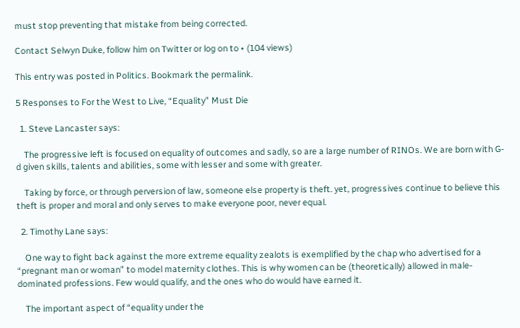must stop preventing that mistake from being corrected.

Contact Selwyn Duke, follow him on Twitter or log on to • (104 views)

This entry was posted in Politics. Bookmark the permalink.

5 Responses to For the West to Live, “Equality” Must Die

  1. Steve Lancaster says:

    The progressive left is focused on equality of outcomes and sadly, so are a large number of RINOs. We are born with G-d given skills, talents and abilities, some with lesser and some with greater.

    Taking by force, or through perversion of law, someone else property is theft. yet, progressives continue to believe this theft is proper and moral and only serves to make everyone poor, never equal.

  2. Timothy Lane says:

    One way to fight back against the more extreme equality zealots is exemplified by the chap who advertised for a “pregnant man or woman” to model maternity clothes. This is why women can be (theoretically) allowed in male-dominated professions. Few would qualify, and the ones who do would have earned it.

    The important aspect of “equality under the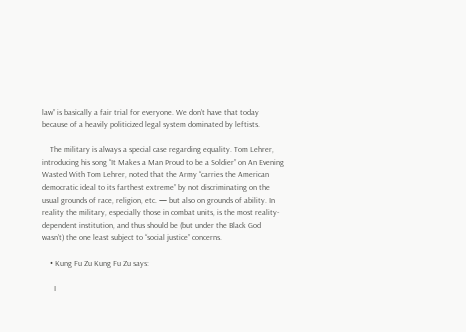law” is basically a fair trial for everyone. We don’t have that today because of a heavily politicized legal system dominated by leftists.

    The military is always a special case regarding equality. Tom Lehrer, introducing his song “It Makes a Man Proud to be a Soldier” on An Evening Wasted With Tom Lehrer, noted that the Army “carries the American democratic ideal to its farthest extreme” by not discriminating on the usual grounds of race, religion, etc. — but also on grounds of ability. In reality the military, especially those in combat units, is the most reality-dependent institution, and thus should be (but under the Black God wasn’t) the one least subject to “social justice” concerns.

    • Kung Fu Zu Kung Fu Zu says:

      I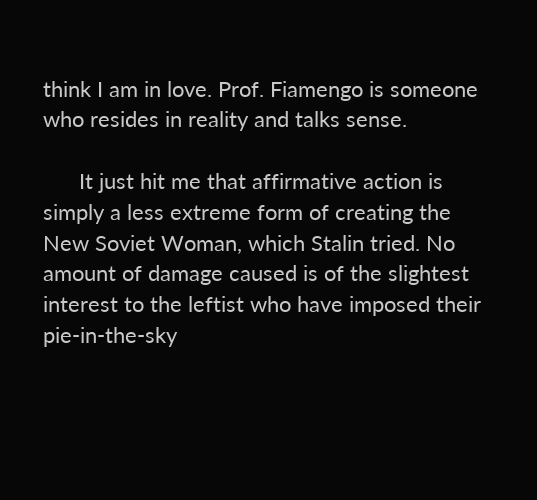think I am in love. Prof. Fiamengo is someone who resides in reality and talks sense.

      It just hit me that affirmative action is simply a less extreme form of creating the New Soviet Woman, which Stalin tried. No amount of damage caused is of the slightest interest to the leftist who have imposed their pie-in-the-sky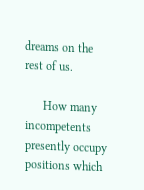dreams on the rest of us.

      How many incompetents presently occupy positions which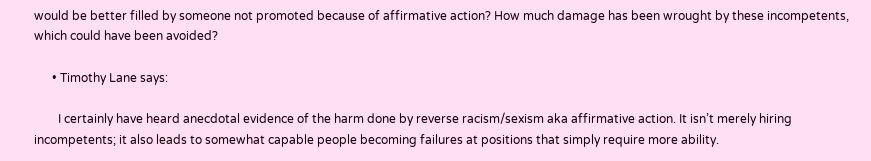would be better filled by someone not promoted because of affirmative action? How much damage has been wrought by these incompetents, which could have been avoided?

      • Timothy Lane says:

        I certainly have heard anecdotal evidence of the harm done by reverse racism/sexism aka affirmative action. It isn’t merely hiring incompetents; it also leads to somewhat capable people becoming failures at positions that simply require more ability.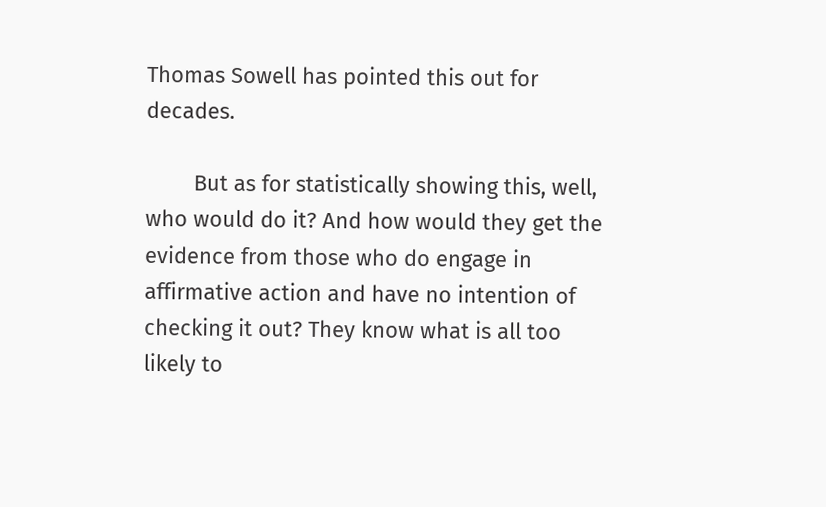Thomas Sowell has pointed this out for decades.

        But as for statistically showing this, well, who would do it? And how would they get the evidence from those who do engage in affirmative action and have no intention of checking it out? They know what is all too likely to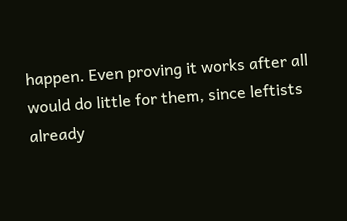happen. Even proving it works after all would do little for them, since leftists already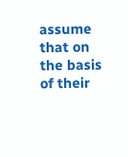assume that on the basis of their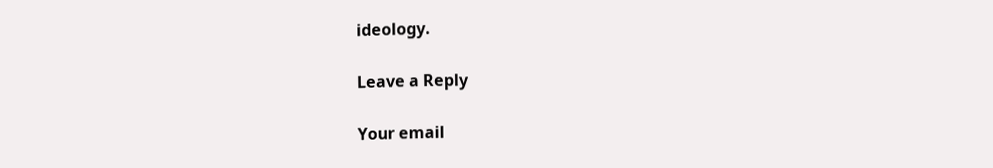ideology.

Leave a Reply

Your email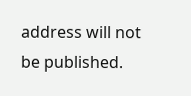address will not be published.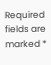Required fields are marked *